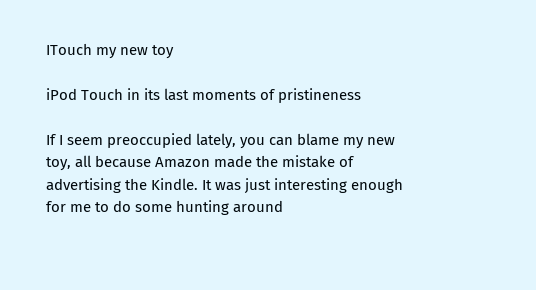ITouch my new toy

iPod Touch in its last moments of pristineness

If I seem preoccupied lately, you can blame my new toy, all because Amazon made the mistake of advertising the Kindle. It was just interesting enough for me to do some hunting around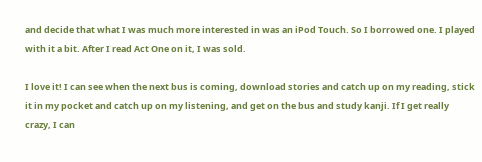and decide that what I was much more interested in was an iPod Touch. So I borrowed one. I played with it a bit. After I read Act One on it, I was sold.

I love it! I can see when the next bus is coming, download stories and catch up on my reading, stick it in my pocket and catch up on my listening, and get on the bus and study kanji. If I get really crazy, I can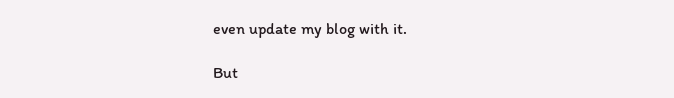even update my blog with it.

But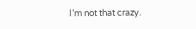I’m not that crazy.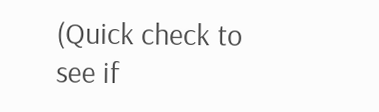(Quick check to see if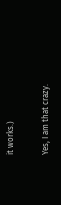it works.)

Yes, I am that crazy.